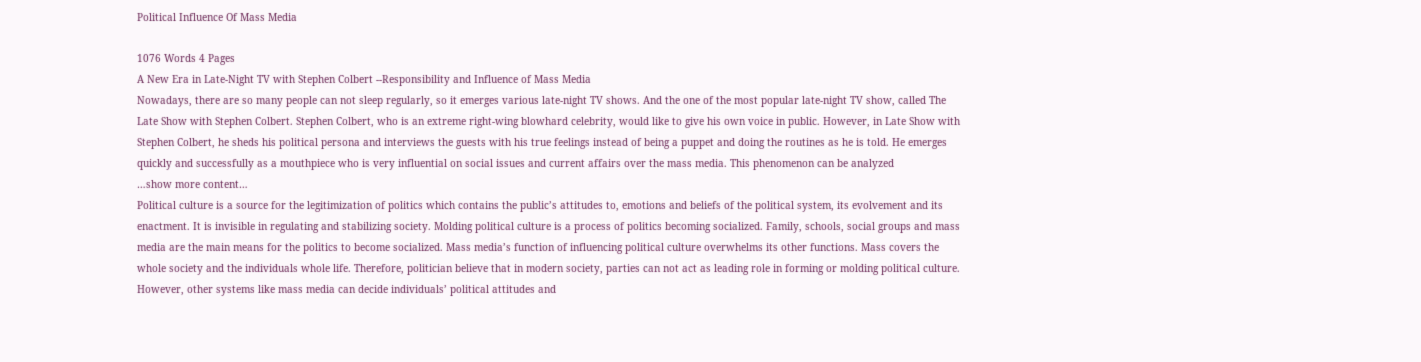Political Influence Of Mass Media

1076 Words 4 Pages
A New Era in Late-Night TV with Stephen Colbert --Responsibility and Influence of Mass Media
Nowadays, there are so many people can not sleep regularly, so it emerges various late-night TV shows. And the one of the most popular late-night TV show, called The Late Show with Stephen Colbert. Stephen Colbert, who is an extreme right-wing blowhard celebrity, would like to give his own voice in public. However, in Late Show with Stephen Colbert, he sheds his political persona and interviews the guests with his true feelings instead of being a puppet and doing the routines as he is told. He emerges quickly and successfully as a mouthpiece who is very influential on social issues and current affairs over the mass media. This phenomenon can be analyzed
…show more content…
Political culture is a source for the legitimization of politics which contains the public’s attitudes to, emotions and beliefs of the political system, its evolvement and its enactment. It is invisible in regulating and stabilizing society. Molding political culture is a process of politics becoming socialized. Family, schools, social groups and mass media are the main means for the politics to become socialized. Mass media’s function of influencing political culture overwhelms its other functions. Mass covers the whole society and the individuals whole life. Therefore, politician believe that in modern society, parties can not act as leading role in forming or molding political culture. However, other systems like mass media can decide individuals’ political attitudes and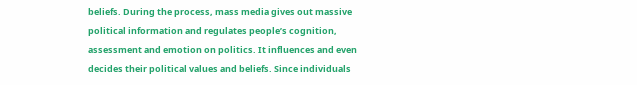beliefs. During the process, mass media gives out massive political information and regulates people’s cognition, assessment and emotion on politics. It influences and even decides their political values and beliefs. Since individuals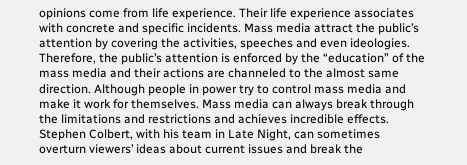opinions come from life experience. Their life experience associates with concrete and specific incidents. Mass media attract the public’s attention by covering the activities, speeches and even ideologies. Therefore, the public’s attention is enforced by the “education” of the mass media and their actions are channeled to the almost same direction. Although people in power try to control mass media and make it work for themselves. Mass media can always break through the limitations and restrictions and achieves incredible effects. Stephen Colbert, with his team in Late Night, can sometimes overturn viewers’ ideas about current issues and break the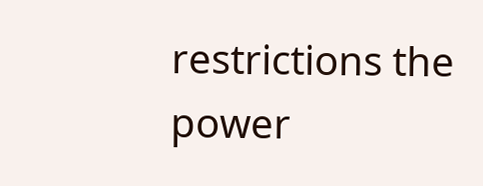restrictions the power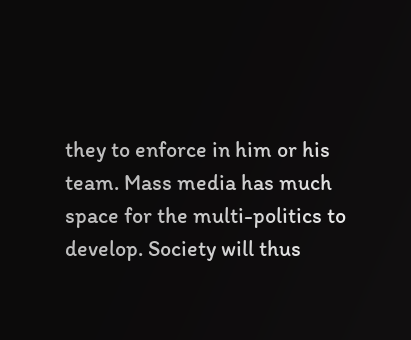they to enforce in him or his team. Mass media has much space for the multi-politics to develop. Society will thus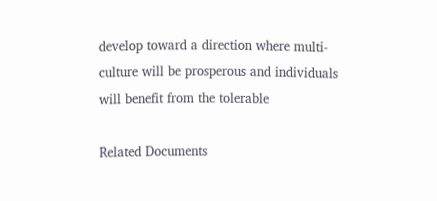develop toward a direction where multi-culture will be prosperous and individuals will benefit from the tolerable

Related Documents